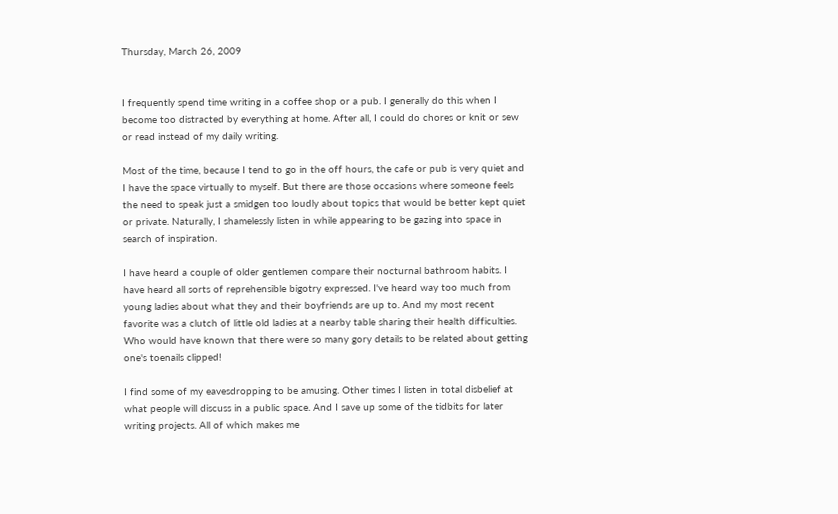Thursday, March 26, 2009


I frequently spend time writing in a coffee shop or a pub. I generally do this when I become too distracted by everything at home. After all, I could do chores or knit or sew or read instead of my daily writing.

Most of the time, because I tend to go in the off hours, the cafe or pub is very quiet and I have the space virtually to myself. But there are those occasions where someone feels the need to speak just a smidgen too loudly about topics that would be better kept quiet or private. Naturally, I shamelessly listen in while appearing to be gazing into space in search of inspiration.

I have heard a couple of older gentlemen compare their nocturnal bathroom habits. I have heard all sorts of reprehensible bigotry expressed. I've heard way too much from young ladies about what they and their boyfriends are up to. And my most recent favorite was a clutch of little old ladies at a nearby table sharing their health difficulties. Who would have known that there were so many gory details to be related about getting one's toenails clipped!

I find some of my eavesdropping to be amusing. Other times I listen in total disbelief at what people will discuss in a public space. And I save up some of the tidbits for later writing projects. All of which makes me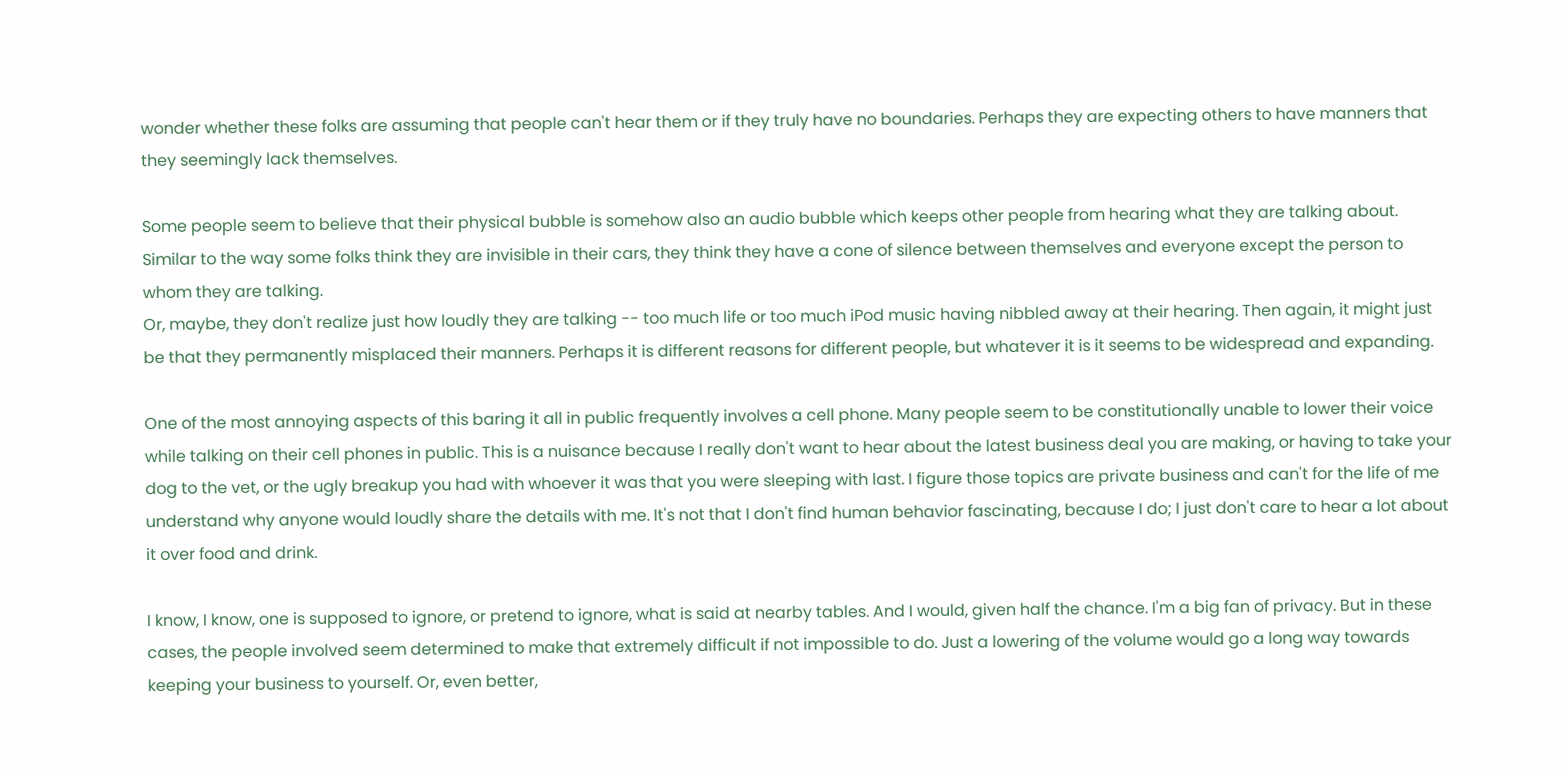wonder whether these folks are assuming that people can't hear them or if they truly have no boundaries. Perhaps they are expecting others to have manners that they seemingly lack themselves.

Some people seem to believe that their physical bubble is somehow also an audio bubble which keeps other people from hearing what they are talking about. Similar to the way some folks think they are invisible in their cars, they think they have a cone of silence between themselves and everyone except the person to whom they are talking.
Or, maybe, they don't realize just how loudly they are talking -- too much life or too much iPod music having nibbled away at their hearing. Then again, it might just be that they permanently misplaced their manners. Perhaps it is different reasons for different people, but whatever it is it seems to be widespread and expanding.

One of the most annoying aspects of this baring it all in public frequently involves a cell phone. Many people seem to be constitutionally unable to lower their voice while talking on their cell phones in public. This is a nuisance because I really don't want to hear about the latest business deal you are making, or having to take your dog to the vet, or the ugly breakup you had with whoever it was that you were sleeping with last. I figure those topics are private business and can't for the life of me understand why anyone would loudly share the details with me. It's not that I don't find human behavior fascinating, because I do; I just don't care to hear a lot about it over food and drink.

I know, I know, one is supposed to ignore, or pretend to ignore, what is said at nearby tables. And I would, given half the chance. I'm a big fan of privacy. But in these cases, the people involved seem determined to make that extremely difficult if not impossible to do. Just a lowering of the volume would go a long way towards keeping your business to yourself. Or, even better,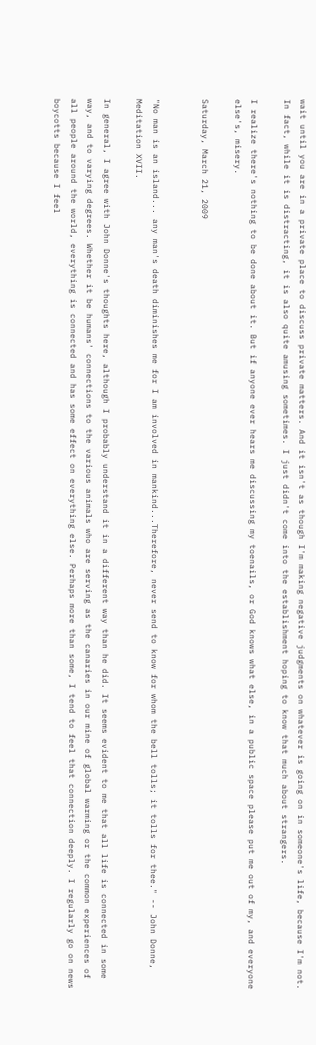wait until you are in a private place to discuss private matters. And it isn't as though I'm making negative judgments on whatever is going on in someone's life, because I'm not. In fact, while it is distracting, it is also quite amusing sometimes. I just didn't come into the establishment hoping to know that much about strangers.

I realize there's nothing to be done about it. But if anyone ever hears me discussing my toenails, or God knows what else, in a public space please put me out of my, and everyone else's, misery.

Saturday, March 21, 2009


"No man is an island... any man's death diminishes me for I am involved in mankind...Therefore, never send to know for whom the bell tolls; it tolls for thee." -- John Donne, Meditation XVII.

In general, I agree with John Donne's thoughts here, although I probably understand it in a different way than he did. It seems evident to me that all life is connected in some way, and to varying degrees. Whether it be humans' connections to the various animals who are serving as the canaries in our mine of global warming or the common experiences of all people around the world, everything is connected and has some effect on everything else. Perhaps more than some, I tend to feel that connection deeply. I regularly go on news boycotts because I feel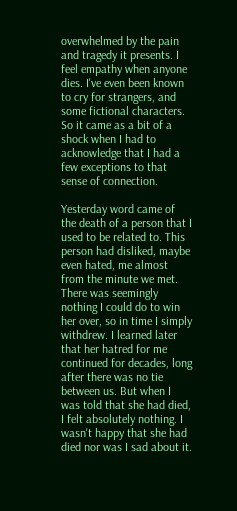overwhelmed by the pain and tragedy it presents. I feel empathy when anyone dies. I've even been known to cry for strangers, and some fictional characters. So it came as a bit of a shock when I had to acknowledge that I had a few exceptions to that sense of connection.

Yesterday word came of the death of a person that I used to be related to. This person had disliked, maybe even hated, me almost from the minute we met. There was seemingly nothing I could do to win her over, so in time I simply withdrew. I learned later that her hatred for me continued for decades, long after there was no tie between us. But when I was told that she had died, I felt absolutely nothing. I wasn't happy that she had died nor was I sad about it.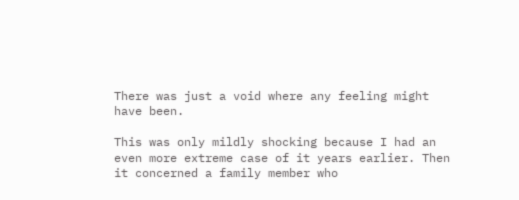There was just a void where any feeling might have been.

This was only mildly shocking because I had an even more extreme case of it years earlier. Then it concerned a family member who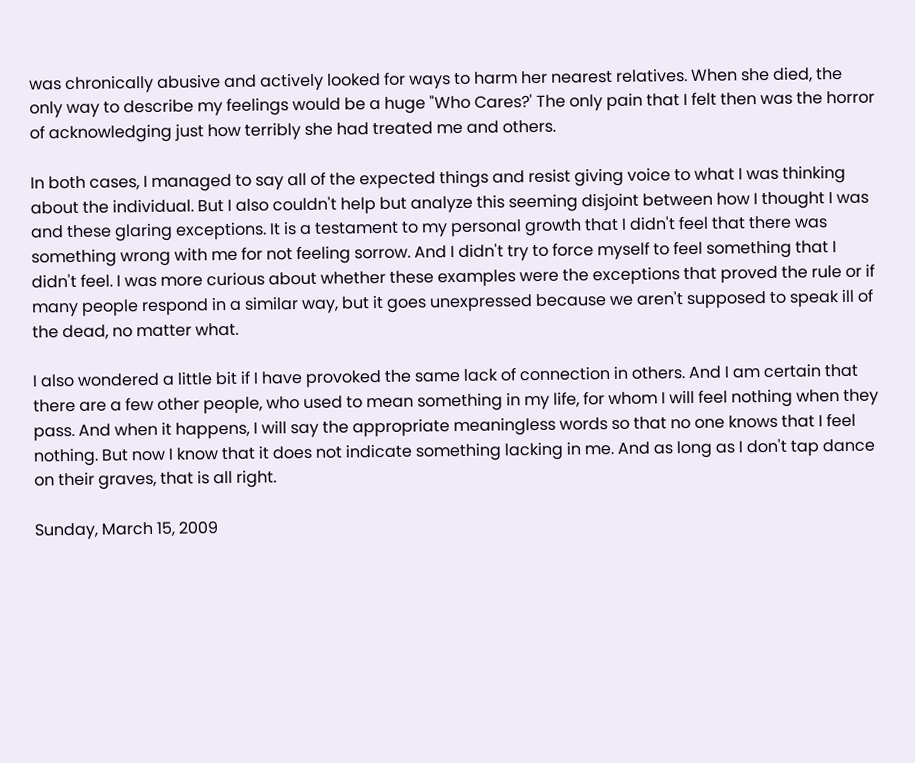was chronically abusive and actively looked for ways to harm her nearest relatives. When she died, the only way to describe my feelings would be a huge "Who Cares?' The only pain that I felt then was the horror of acknowledging just how terribly she had treated me and others.

In both cases, I managed to say all of the expected things and resist giving voice to what I was thinking about the individual. But I also couldn't help but analyze this seeming disjoint between how I thought I was and these glaring exceptions. It is a testament to my personal growth that I didn't feel that there was something wrong with me for not feeling sorrow. And I didn't try to force myself to feel something that I didn't feel. I was more curious about whether these examples were the exceptions that proved the rule or if many people respond in a similar way, but it goes unexpressed because we aren't supposed to speak ill of the dead, no matter what.

I also wondered a little bit if I have provoked the same lack of connection in others. And I am certain that there are a few other people, who used to mean something in my life, for whom I will feel nothing when they pass. And when it happens, I will say the appropriate meaningless words so that no one knows that I feel nothing. But now I know that it does not indicate something lacking in me. And as long as I don't tap dance on their graves, that is all right.

Sunday, March 15, 2009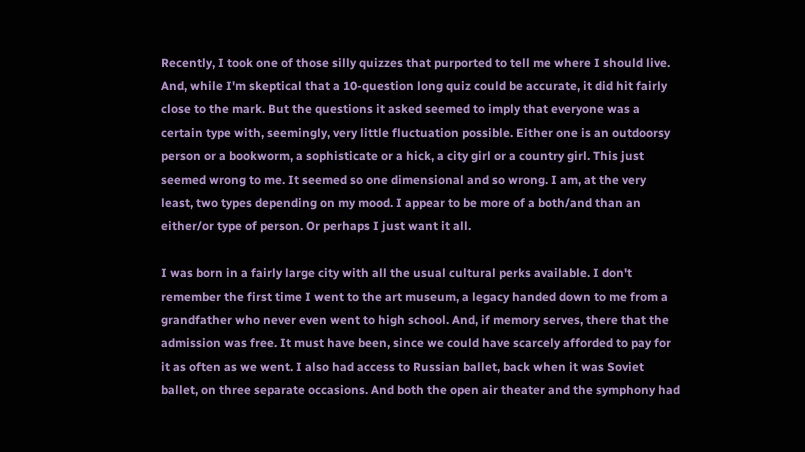Recently, I took one of those silly quizzes that purported to tell me where I should live. And, while I'm skeptical that a 10-question long quiz could be accurate, it did hit fairly close to the mark. But the questions it asked seemed to imply that everyone was a certain type with, seemingly, very little fluctuation possible. Either one is an outdoorsy person or a bookworm, a sophisticate or a hick, a city girl or a country girl. This just seemed wrong to me. It seemed so one dimensional and so wrong. I am, at the very least, two types depending on my mood. I appear to be more of a both/and than an either/or type of person. Or perhaps I just want it all.

I was born in a fairly large city with all the usual cultural perks available. I don't remember the first time I went to the art museum, a legacy handed down to me from a grandfather who never even went to high school. And, if memory serves, there that the admission was free. It must have been, since we could have scarcely afforded to pay for it as often as we went. I also had access to Russian ballet, back when it was Soviet ballet, on three separate occasions. And both the open air theater and the symphony had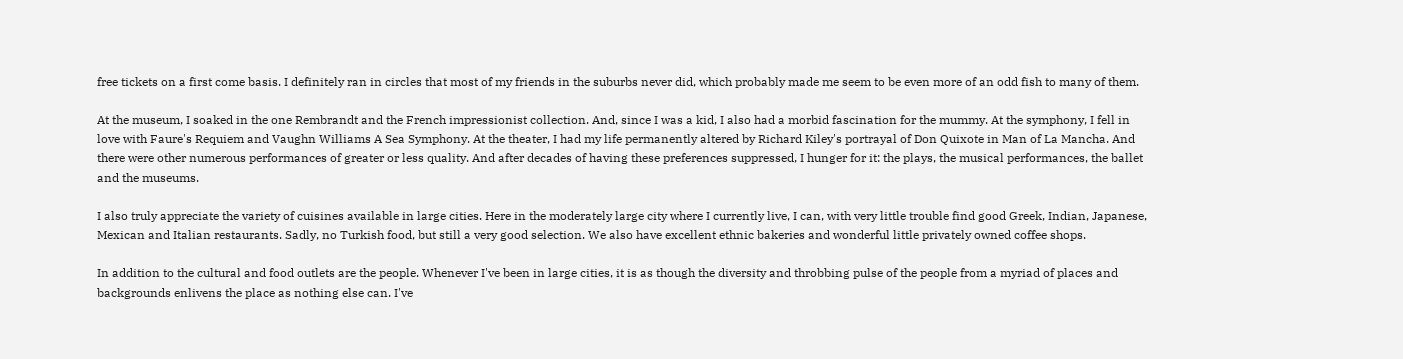free tickets on a first come basis. I definitely ran in circles that most of my friends in the suburbs never did, which probably made me seem to be even more of an odd fish to many of them.

At the museum, I soaked in the one Rembrandt and the French impressionist collection. And, since I was a kid, I also had a morbid fascination for the mummy. At the symphony, I fell in love with Faure's Requiem and Vaughn Williams A Sea Symphony. At the theater, I had my life permanently altered by Richard Kiley's portrayal of Don Quixote in Man of La Mancha. And there were other numerous performances of greater or less quality. And after decades of having these preferences suppressed, I hunger for it: the plays, the musical performances, the ballet and the museums.

I also truly appreciate the variety of cuisines available in large cities. Here in the moderately large city where I currently live, I can, with very little trouble find good Greek, Indian, Japanese, Mexican and Italian restaurants. Sadly, no Turkish food, but still a very good selection. We also have excellent ethnic bakeries and wonderful little privately owned coffee shops.

In addition to the cultural and food outlets are the people. Whenever I've been in large cities, it is as though the diversity and throbbing pulse of the people from a myriad of places and backgrounds enlivens the place as nothing else can. I've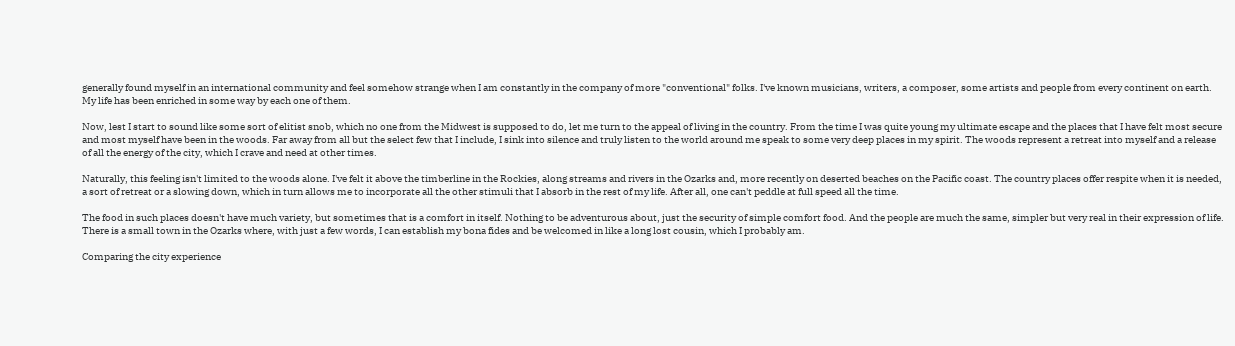generally found myself in an international community and feel somehow strange when I am constantly in the company of more "conventional" folks. I've known musicians, writers, a composer, some artists and people from every continent on earth. My life has been enriched in some way by each one of them.

Now, lest I start to sound like some sort of elitist snob, which no one from the Midwest is supposed to do, let me turn to the appeal of living in the country. From the time I was quite young my ultimate escape and the places that I have felt most secure and most myself have been in the woods. Far away from all but the select few that I include, I sink into silence and truly listen to the world around me speak to some very deep places in my spirit. The woods represent a retreat into myself and a release of all the energy of the city, which I crave and need at other times.

Naturally, this feeling isn't limited to the woods alone. I've felt it above the timberline in the Rockies, along streams and rivers in the Ozarks and, more recently on deserted beaches on the Pacific coast. The country places offer respite when it is needed, a sort of retreat or a slowing down, which in turn allows me to incorporate all the other stimuli that I absorb in the rest of my life. After all, one can't peddle at full speed all the time.

The food in such places doesn't have much variety, but sometimes that is a comfort in itself. Nothing to be adventurous about, just the security of simple comfort food. And the people are much the same, simpler but very real in their expression of life. There is a small town in the Ozarks where, with just a few words, I can establish my bona fides and be welcomed in like a long lost cousin, which I probably am.

Comparing the city experience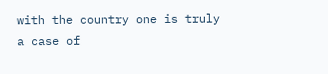with the country one is truly a case of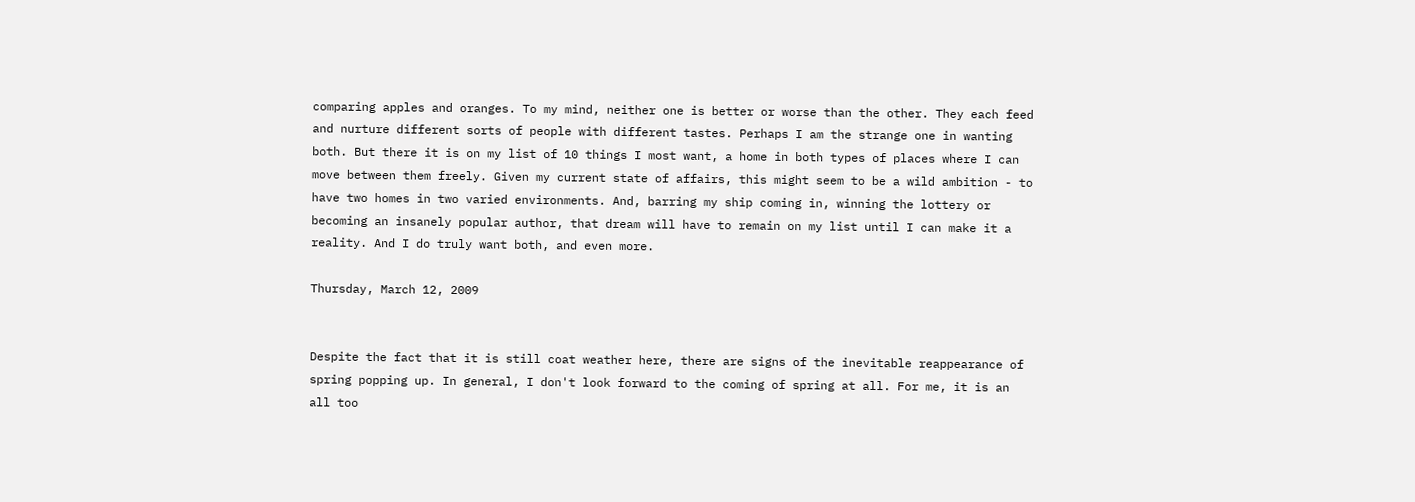comparing apples and oranges. To my mind, neither one is better or worse than the other. They each feed and nurture different sorts of people with different tastes. Perhaps I am the strange one in wanting both. But there it is on my list of 10 things I most want, a home in both types of places where I can move between them freely. Given my current state of affairs, this might seem to be a wild ambition - to have two homes in two varied environments. And, barring my ship coming in, winning the lottery or becoming an insanely popular author, that dream will have to remain on my list until I can make it a reality. And I do truly want both, and even more.

Thursday, March 12, 2009


Despite the fact that it is still coat weather here, there are signs of the inevitable reappearance of spring popping up. In general, I don't look forward to the coming of spring at all. For me, it is an all too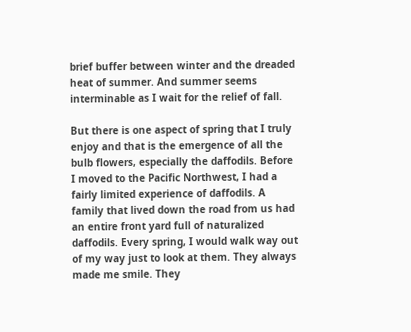brief buffer between winter and the dreaded heat of summer. And summer seems interminable as I wait for the relief of fall.

But there is one aspect of spring that I truly enjoy and that is the emergence of all the bulb flowers, especially the daffodils. Before I moved to the Pacific Northwest, I had a fairly limited experience of daffodils. A family that lived down the road from us had an entire front yard full of naturalized daffodils. Every spring, I would walk way out of my way just to look at them. They always made me smile. They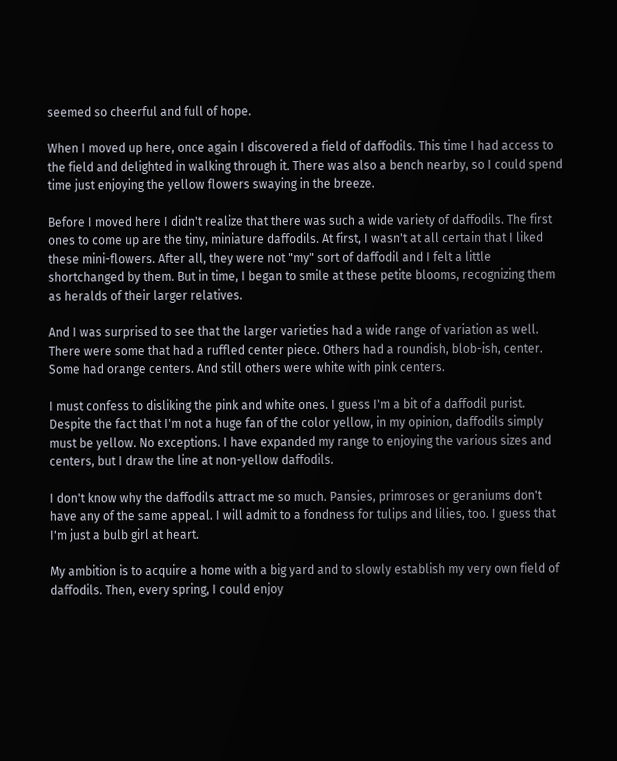seemed so cheerful and full of hope.

When I moved up here, once again I discovered a field of daffodils. This time I had access to the field and delighted in walking through it. There was also a bench nearby, so I could spend time just enjoying the yellow flowers swaying in the breeze.

Before I moved here I didn't realize that there was such a wide variety of daffodils. The first ones to come up are the tiny, miniature daffodils. At first, I wasn't at all certain that I liked these mini-flowers. After all, they were not "my" sort of daffodil and I felt a little shortchanged by them. But in time, I began to smile at these petite blooms, recognizing them as heralds of their larger relatives.

And I was surprised to see that the larger varieties had a wide range of variation as well. There were some that had a ruffled center piece. Others had a roundish, blob-ish, center. Some had orange centers. And still others were white with pink centers.

I must confess to disliking the pink and white ones. I guess I'm a bit of a daffodil purist. Despite the fact that I'm not a huge fan of the color yellow, in my opinion, daffodils simply must be yellow. No exceptions. I have expanded my range to enjoying the various sizes and centers, but I draw the line at non-yellow daffodils.

I don't know why the daffodils attract me so much. Pansies, primroses or geraniums don't have any of the same appeal. I will admit to a fondness for tulips and lilies, too. I guess that I'm just a bulb girl at heart.

My ambition is to acquire a home with a big yard and to slowly establish my very own field of daffodils. Then, every spring, I could enjoy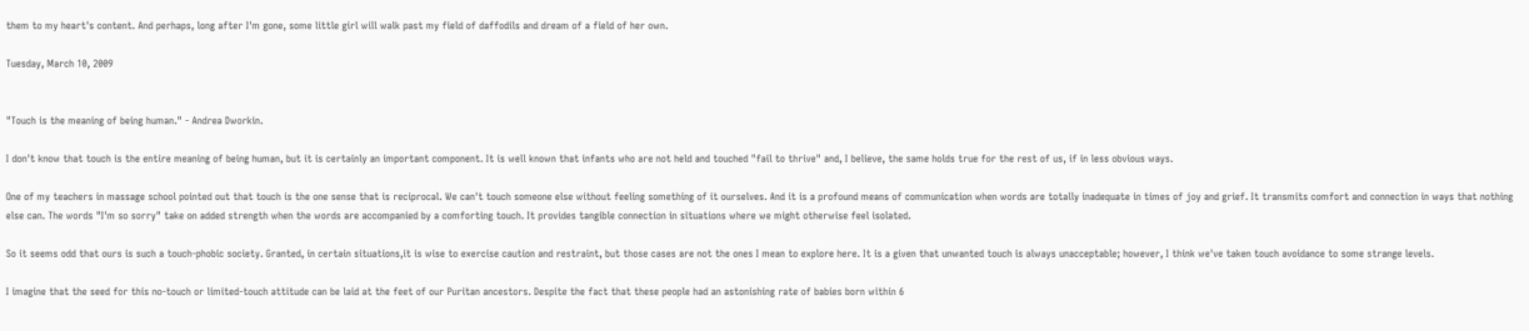them to my heart's content. And perhaps, long after I'm gone, some little girl will walk past my field of daffodils and dream of a field of her own.

Tuesday, March 10, 2009


"Touch is the meaning of being human." - Andrea Dworkin.

I don't know that touch is the entire meaning of being human, but it is certainly an important component. It is well known that infants who are not held and touched "fail to thrive" and, I believe, the same holds true for the rest of us, if in less obvious ways.

One of my teachers in massage school pointed out that touch is the one sense that is reciprocal. We can't touch someone else without feeling something of it ourselves. And it is a profound means of communication when words are totally inadequate in times of joy and grief. It transmits comfort and connection in ways that nothing else can. The words "I'm so sorry" take on added strength when the words are accompanied by a comforting touch. It provides tangible connection in situations where we might otherwise feel isolated.

So it seems odd that ours is such a touch-phobic society. Granted, in certain situations,it is wise to exercise caution and restraint, but those cases are not the ones I mean to explore here. It is a given that unwanted touch is always unacceptable; however, I think we've taken touch avoidance to some strange levels.

I imagine that the seed for this no-touch or limited-touch attitude can be laid at the feet of our Puritan ancestors. Despite the fact that these people had an astonishing rate of babies born within 6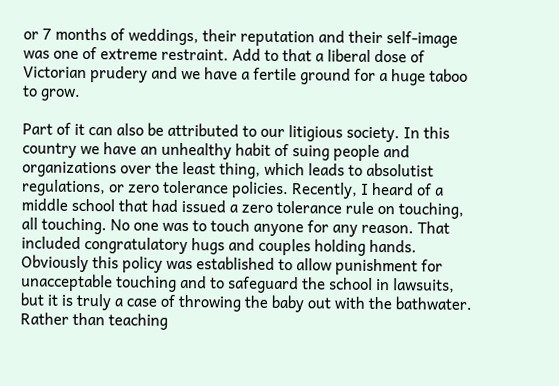or 7 months of weddings, their reputation and their self-image was one of extreme restraint. Add to that a liberal dose of Victorian prudery and we have a fertile ground for a huge taboo to grow.

Part of it can also be attributed to our litigious society. In this country we have an unhealthy habit of suing people and organizations over the least thing, which leads to absolutist regulations, or zero tolerance policies. Recently, I heard of a middle school that had issued a zero tolerance rule on touching, all touching. No one was to touch anyone for any reason. That included congratulatory hugs and couples holding hands. Obviously this policy was established to allow punishment for unacceptable touching and to safeguard the school in lawsuits, but it is truly a case of throwing the baby out with the bathwater. Rather than teaching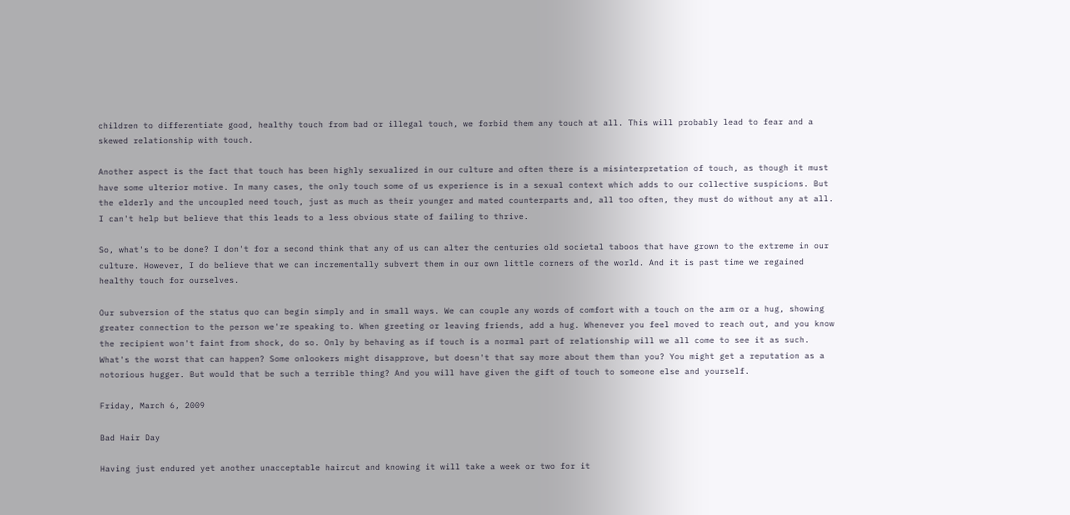children to differentiate good, healthy touch from bad or illegal touch, we forbid them any touch at all. This will probably lead to fear and a skewed relationship with touch.

Another aspect is the fact that touch has been highly sexualized in our culture and often there is a misinterpretation of touch, as though it must have some ulterior motive. In many cases, the only touch some of us experience is in a sexual context which adds to our collective suspicions. But the elderly and the uncoupled need touch, just as much as their younger and mated counterparts and, all too often, they must do without any at all. I can't help but believe that this leads to a less obvious state of failing to thrive.

So, what's to be done? I don't for a second think that any of us can alter the centuries old societal taboos that have grown to the extreme in our culture. However, I do believe that we can incrementally subvert them in our own little corners of the world. And it is past time we regained healthy touch for ourselves.

Our subversion of the status quo can begin simply and in small ways. We can couple any words of comfort with a touch on the arm or a hug, showing greater connection to the person we're speaking to. When greeting or leaving friends, add a hug. Whenever you feel moved to reach out, and you know the recipient won't faint from shock, do so. Only by behaving as if touch is a normal part of relationship will we all come to see it as such. What's the worst that can happen? Some onlookers might disapprove, but doesn't that say more about them than you? You might get a reputation as a notorious hugger. But would that be such a terrible thing? And you will have given the gift of touch to someone else and yourself.

Friday, March 6, 2009

Bad Hair Day

Having just endured yet another unacceptable haircut and knowing it will take a week or two for it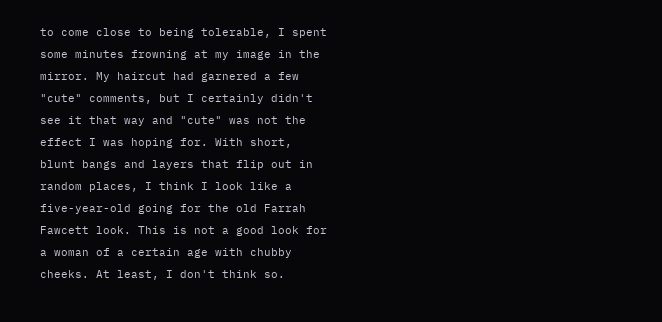to come close to being tolerable, I spent some minutes frowning at my image in the mirror. My haircut had garnered a few "cute" comments, but I certainly didn't see it that way and "cute" was not the effect I was hoping for. With short, blunt bangs and layers that flip out in random places, I think I look like a five-year-old going for the old Farrah Fawcett look. This is not a good look for a woman of a certain age with chubby cheeks. At least, I don't think so.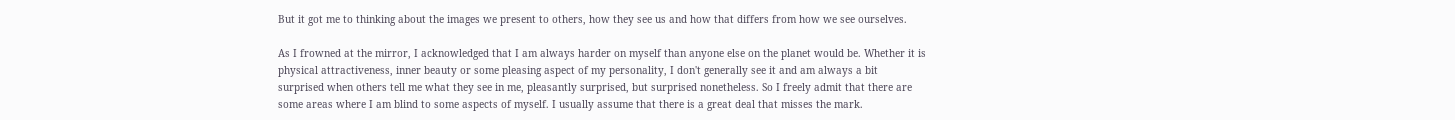But it got me to thinking about the images we present to others, how they see us and how that differs from how we see ourselves.

As I frowned at the mirror, I acknowledged that I am always harder on myself than anyone else on the planet would be. Whether it is physical attractiveness, inner beauty or some pleasing aspect of my personality, I don't generally see it and am always a bit surprised when others tell me what they see in me, pleasantly surprised, but surprised nonetheless. So I freely admit that there are some areas where I am blind to some aspects of myself. I usually assume that there is a great deal that misses the mark.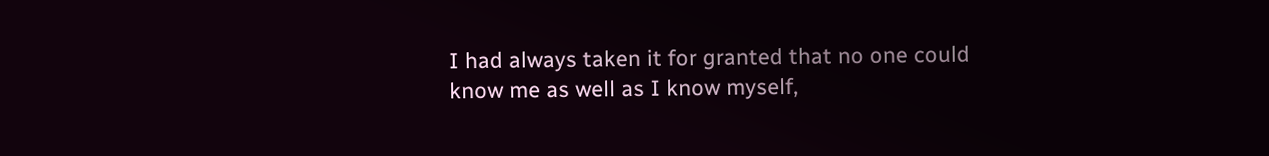I had always taken it for granted that no one could know me as well as I know myself,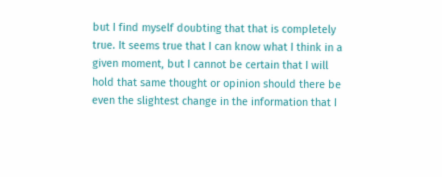but I find myself doubting that that is completely true. It seems true that I can know what I think in a given moment, but I cannot be certain that I will hold that same thought or opinion should there be even the slightest change in the information that I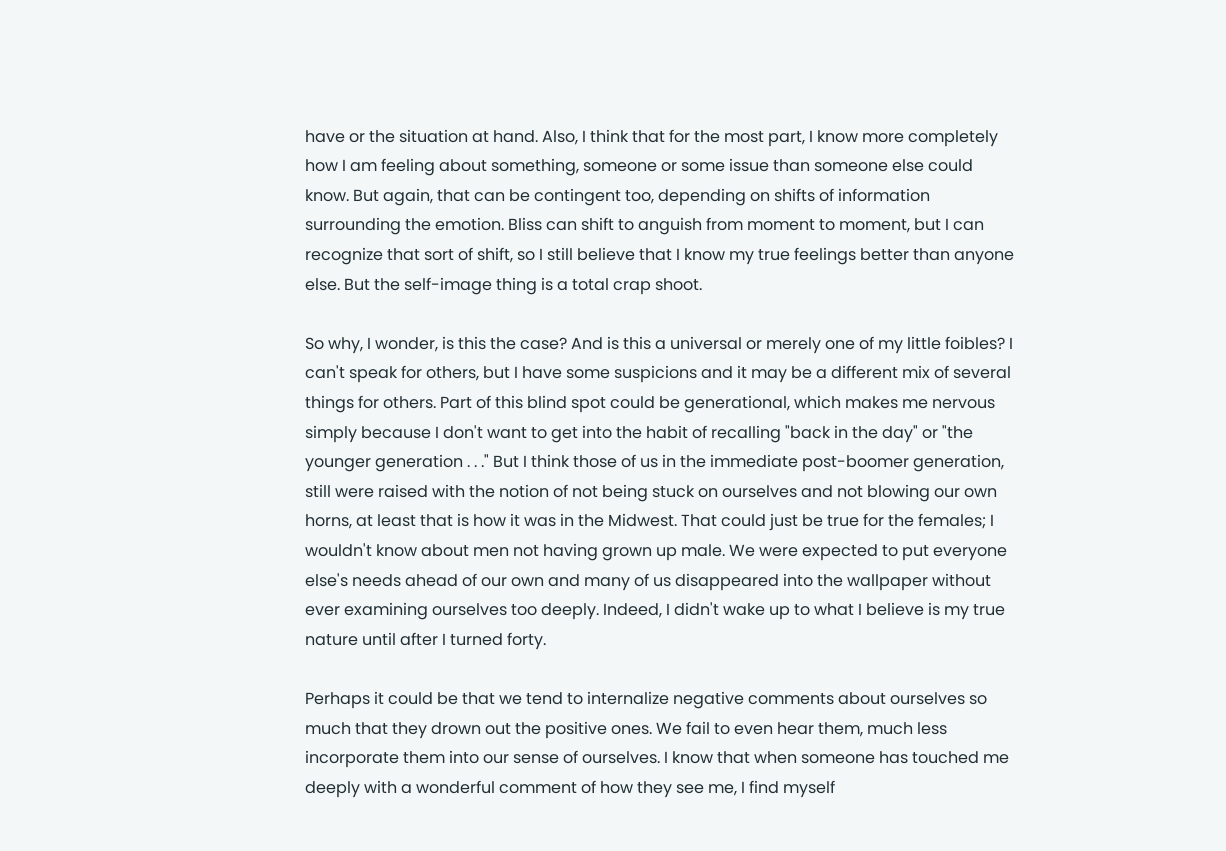have or the situation at hand. Also, I think that for the most part, I know more completely how I am feeling about something, someone or some issue than someone else could know. But again, that can be contingent too, depending on shifts of information surrounding the emotion. Bliss can shift to anguish from moment to moment, but I can recognize that sort of shift, so I still believe that I know my true feelings better than anyone else. But the self-image thing is a total crap shoot.

So why, I wonder, is this the case? And is this a universal or merely one of my little foibles? I can't speak for others, but I have some suspicions and it may be a different mix of several things for others. Part of this blind spot could be generational, which makes me nervous simply because I don't want to get into the habit of recalling "back in the day" or "the younger generation . . ." But I think those of us in the immediate post-boomer generation, still were raised with the notion of not being stuck on ourselves and not blowing our own horns, at least that is how it was in the Midwest. That could just be true for the females; I wouldn't know about men not having grown up male. We were expected to put everyone else's needs ahead of our own and many of us disappeared into the wallpaper without ever examining ourselves too deeply. Indeed, I didn't wake up to what I believe is my true nature until after I turned forty.

Perhaps it could be that we tend to internalize negative comments about ourselves so much that they drown out the positive ones. We fail to even hear them, much less incorporate them into our sense of ourselves. I know that when someone has touched me deeply with a wonderful comment of how they see me, I find myself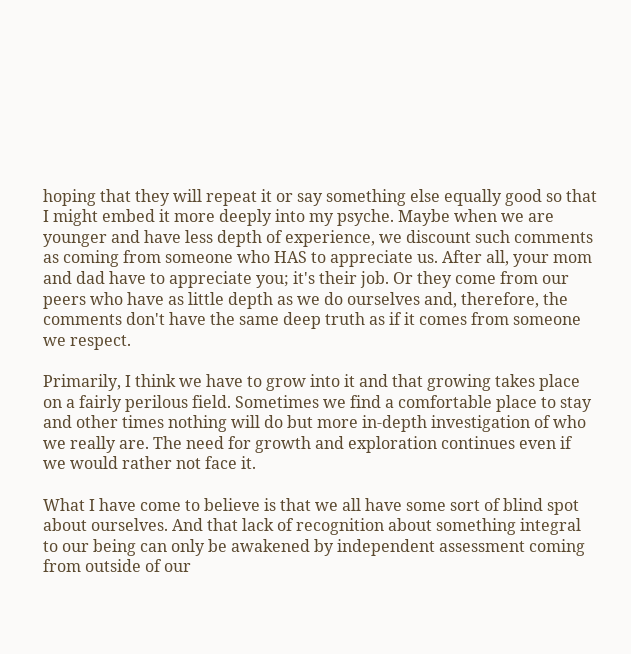hoping that they will repeat it or say something else equally good so that I might embed it more deeply into my psyche. Maybe when we are younger and have less depth of experience, we discount such comments as coming from someone who HAS to appreciate us. After all, your mom and dad have to appreciate you; it's their job. Or they come from our peers who have as little depth as we do ourselves and, therefore, the comments don't have the same deep truth as if it comes from someone we respect.

Primarily, I think we have to grow into it and that growing takes place on a fairly perilous field. Sometimes we find a comfortable place to stay and other times nothing will do but more in-depth investigation of who we really are. The need for growth and exploration continues even if we would rather not face it.

What I have come to believe is that we all have some sort of blind spot about ourselves. And that lack of recognition about something integral to our being can only be awakened by independent assessment coming from outside of our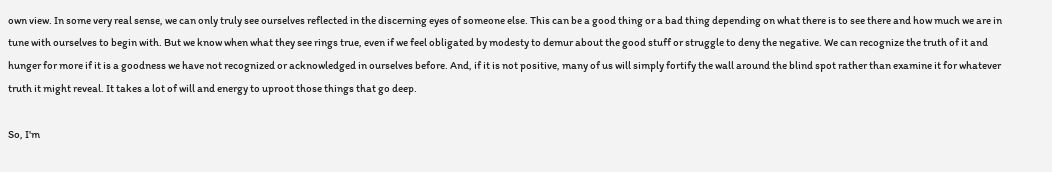own view. In some very real sense, we can only truly see ourselves reflected in the discerning eyes of someone else. This can be a good thing or a bad thing depending on what there is to see there and how much we are in tune with ourselves to begin with. But we know when what they see rings true, even if we feel obligated by modesty to demur about the good stuff or struggle to deny the negative. We can recognize the truth of it and hunger for more if it is a goodness we have not recognized or acknowledged in ourselves before. And, if it is not positive, many of us will simply fortify the wall around the blind spot rather than examine it for whatever truth it might reveal. It takes a lot of will and energy to uproot those things that go deep.

So, I'm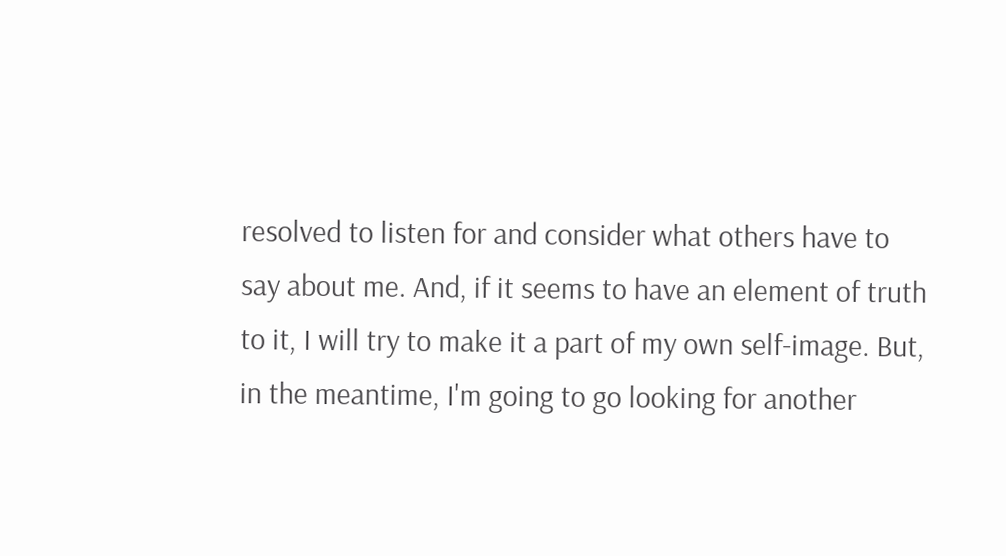resolved to listen for and consider what others have to say about me. And, if it seems to have an element of truth to it, I will try to make it a part of my own self-image. But, in the meantime, I'm going to go looking for another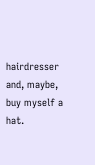hairdresser and, maybe, buy myself a hat.